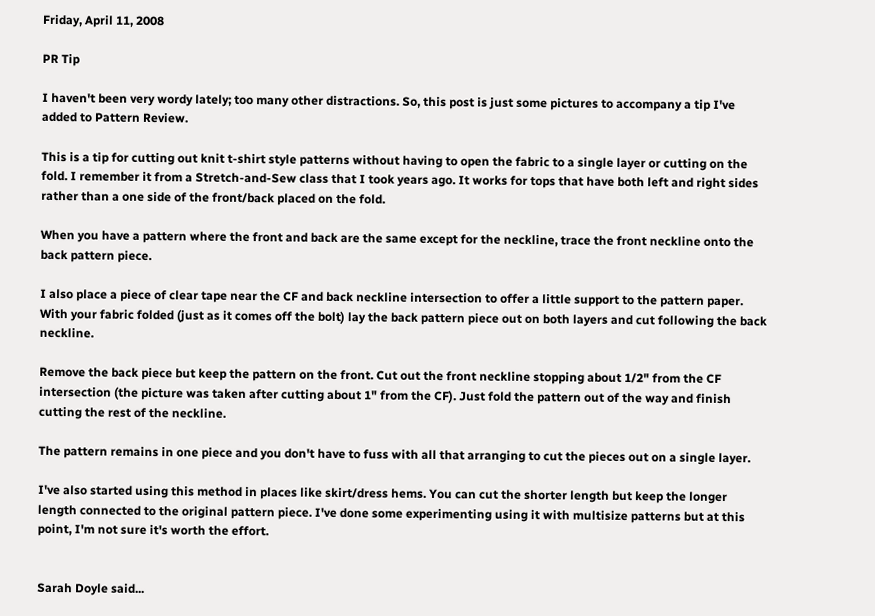Friday, April 11, 2008

PR Tip

I haven't been very wordy lately; too many other distractions. So, this post is just some pictures to accompany a tip I've added to Pattern Review.

This is a tip for cutting out knit t-shirt style patterns without having to open the fabric to a single layer or cutting on the fold. I remember it from a Stretch-and-Sew class that I took years ago. It works for tops that have both left and right sides rather than a one side of the front/back placed on the fold.

When you have a pattern where the front and back are the same except for the neckline, trace the front neckline onto the back pattern piece.

I also place a piece of clear tape near the CF and back neckline intersection to offer a little support to the pattern paper. With your fabric folded (just as it comes off the bolt) lay the back pattern piece out on both layers and cut following the back neckline.

Remove the back piece but keep the pattern on the front. Cut out the front neckline stopping about 1/2" from the CF intersection (the picture was taken after cutting about 1" from the CF). Just fold the pattern out of the way and finish cutting the rest of the neckline.

The pattern remains in one piece and you don't have to fuss with all that arranging to cut the pieces out on a single layer.

I've also started using this method in places like skirt/dress hems. You can cut the shorter length but keep the longer length connected to the original pattern piece. I've done some experimenting using it with multisize patterns but at this point, I'm not sure it's worth the effort.


Sarah Doyle said...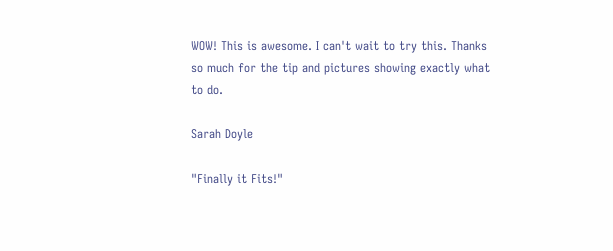WOW! This is awesome. I can't wait to try this. Thanks so much for the tip and pictures showing exactly what to do.

Sarah Doyle

"Finally it Fits!"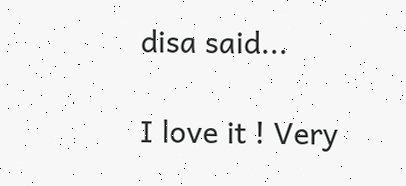disa said...

I love it ! Very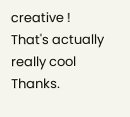creative ! That's actually really cool Thanks.